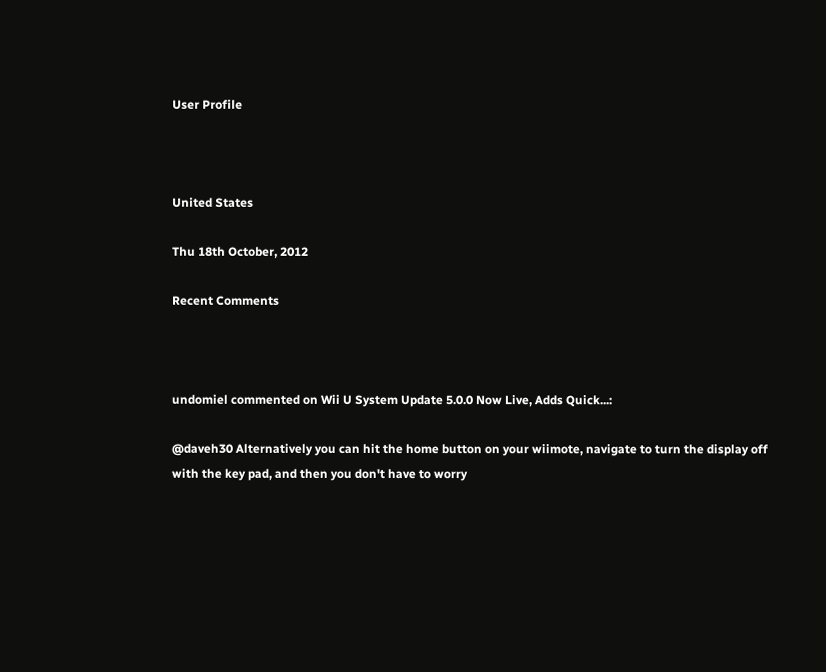User Profile



United States

Thu 18th October, 2012

Recent Comments



undomiel commented on Wii U System Update 5.0.0 Now Live, Adds Quick...:

@daveh30 Alternatively you can hit the home button on your wiimote, navigate to turn the display off with the key pad, and then you don't have to worry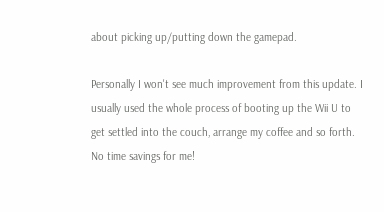about picking up/putting down the gamepad.

Personally I won't see much improvement from this update. I usually used the whole process of booting up the Wii U to get settled into the couch, arrange my coffee and so forth. No time savings for me!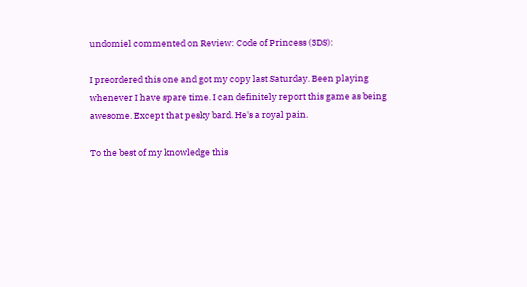undomiel commented on Review: Code of Princess (3DS):

I preordered this one and got my copy last Saturday. Been playing whenever I have spare time. I can definitely report this game as being awesome. Except that pesky bard. He's a royal pain.

To the best of my knowledge this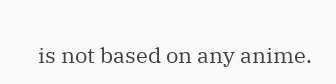is not based on any anime.